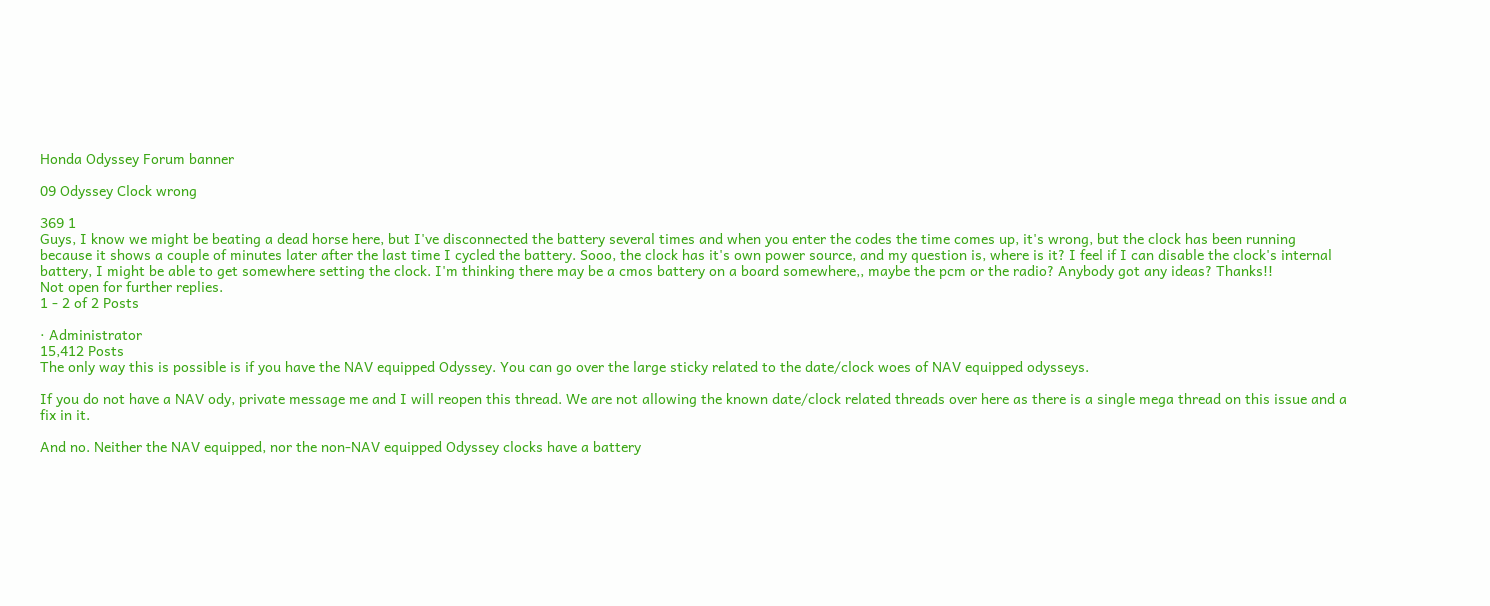Honda Odyssey Forum banner

09 Odyssey Clock wrong

369 1
Guys, I know we might be beating a dead horse here, but I've disconnected the battery several times and when you enter the codes the time comes up, it's wrong, but the clock has been running because it shows a couple of minutes later after the last time I cycled the battery. Sooo, the clock has it's own power source, and my question is, where is it? I feel if I can disable the clock's internal battery, I might be able to get somewhere setting the clock. I'm thinking there may be a cmos battery on a board somewhere,, maybe the pcm or the radio? Anybody got any ideas? Thanks!!
Not open for further replies.
1 - 2 of 2 Posts

· Administrator
15,412 Posts
The only way this is possible is if you have the NAV equipped Odyssey. You can go over the large sticky related to the date/clock woes of NAV equipped odysseys.

If you do not have a NAV ody, private message me and I will reopen this thread. We are not allowing the known date/clock related threads over here as there is a single mega thread on this issue and a fix in it.

And no. Neither the NAV equipped, nor the non-NAV equipped Odyssey clocks have a battery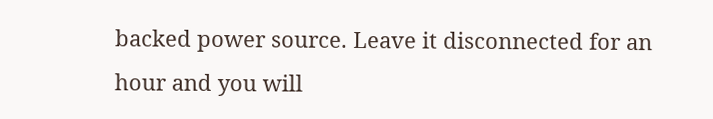backed power source. Leave it disconnected for an hour and you will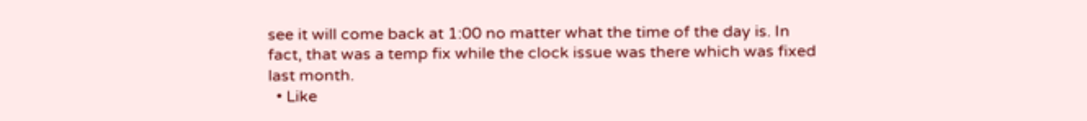see it will come back at 1:00 no matter what the time of the day is. In fact, that was a temp fix while the clock issue was there which was fixed last month.
  • Like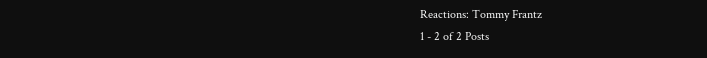Reactions: Tommy Frantz
1 - 2 of 2 Posts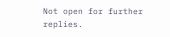Not open for further replies.